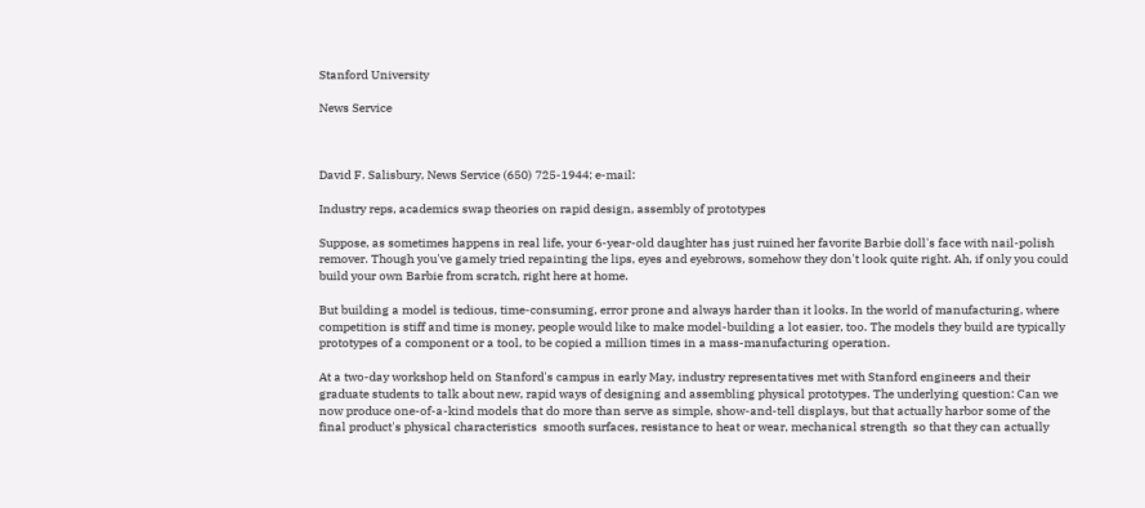Stanford University

News Service



David F. Salisbury, News Service (650) 725-1944; e-mail:

Industry reps, academics swap theories on rapid design, assembly of prototypes

Suppose, as sometimes happens in real life, your 6-year-old daughter has just ruined her favorite Barbie doll's face with nail-polish remover. Though you've gamely tried repainting the lips, eyes and eyebrows, somehow they don't look quite right. Ah, if only you could build your own Barbie from scratch, right here at home.

But building a model is tedious, time-consuming, error prone and always harder than it looks. In the world of manufacturing, where competition is stiff and time is money, people would like to make model-building a lot easier, too. The models they build are typically prototypes of a component or a tool, to be copied a million times in a mass-manufacturing operation.

At a two-day workshop held on Stanford's campus in early May, industry representatives met with Stanford engineers and their graduate students to talk about new, rapid ways of designing and assembling physical prototypes. The underlying question: Can we now produce one-of-a-kind models that do more than serve as simple, show-and-tell displays, but that actually harbor some of the final product's physical characteristics  smooth surfaces, resistance to heat or wear, mechanical strength  so that they can actually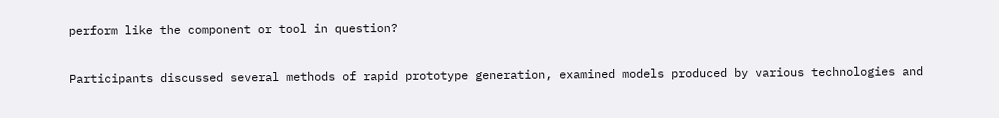perform like the component or tool in question?

Participants discussed several methods of rapid prototype generation, examined models produced by various technologies and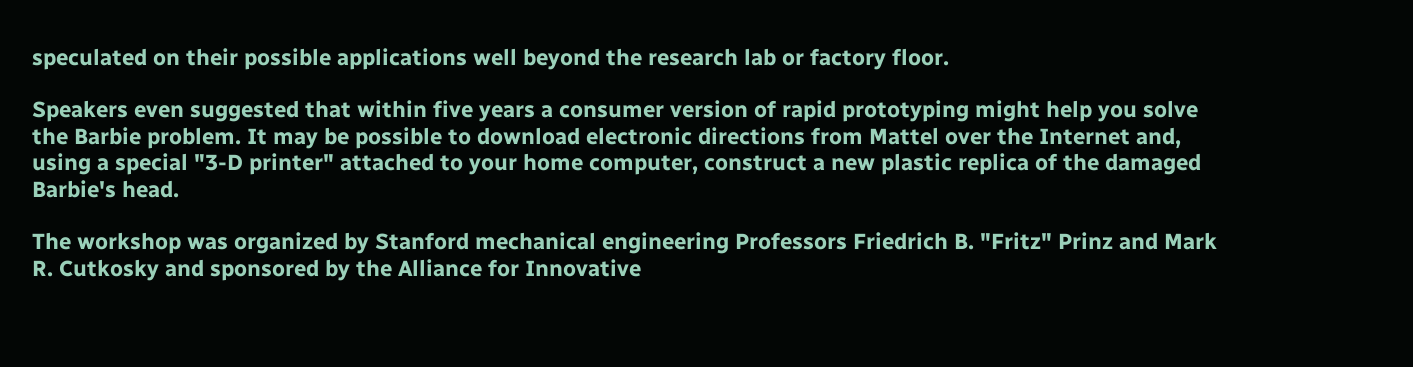speculated on their possible applications well beyond the research lab or factory floor.

Speakers even suggested that within five years a consumer version of rapid prototyping might help you solve the Barbie problem. It may be possible to download electronic directions from Mattel over the Internet and, using a special "3-D printer" attached to your home computer, construct a new plastic replica of the damaged Barbie's head.

The workshop was organized by Stanford mechanical engineering Professors Friedrich B. "Fritz" Prinz and Mark R. Cutkosky and sponsored by the Alliance for Innovative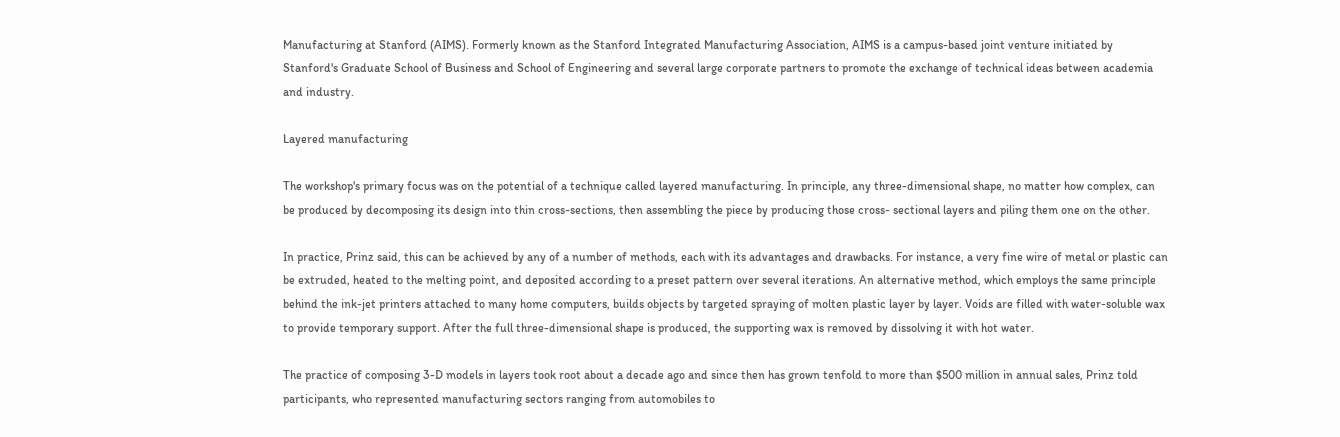Manufacturing at Stanford (AIMS). Formerly known as the Stanford Integrated Manufacturing Association, AIMS is a campus-based joint venture initiated by Stanford's Graduate School of Business and School of Engineering and several large corporate partners to promote the exchange of technical ideas between academia and industry.

Layered manufacturing

The workshop's primary focus was on the potential of a technique called layered manufacturing. In principle, any three-dimensional shape, no matter how complex, can be produced by decomposing its design into thin cross-sections, then assembling the piece by producing those cross- sectional layers and piling them one on the other.

In practice, Prinz said, this can be achieved by any of a number of methods, each with its advantages and drawbacks. For instance, a very fine wire of metal or plastic can be extruded, heated to the melting point, and deposited according to a preset pattern over several iterations. An alternative method, which employs the same principle behind the ink-jet printers attached to many home computers, builds objects by targeted spraying of molten plastic layer by layer. Voids are filled with water-soluble wax to provide temporary support. After the full three-dimensional shape is produced, the supporting wax is removed by dissolving it with hot water.

The practice of composing 3-D models in layers took root about a decade ago and since then has grown tenfold to more than $500 million in annual sales, Prinz told participants, who represented manufacturing sectors ranging from automobiles to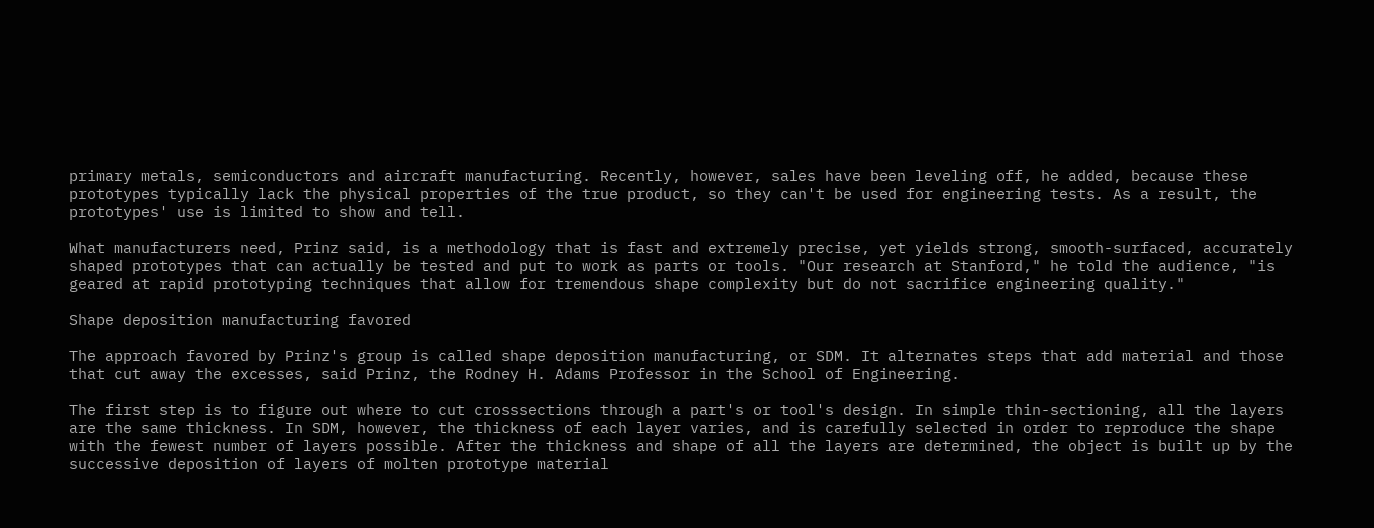primary metals, semiconductors and aircraft manufacturing. Recently, however, sales have been leveling off, he added, because these prototypes typically lack the physical properties of the true product, so they can't be used for engineering tests. As a result, the prototypes' use is limited to show and tell.

What manufacturers need, Prinz said, is a methodology that is fast and extremely precise, yet yields strong, smooth-surfaced, accurately shaped prototypes that can actually be tested and put to work as parts or tools. "Our research at Stanford," he told the audience, "is geared at rapid prototyping techniques that allow for tremendous shape complexity but do not sacrifice engineering quality."

Shape deposition manufacturing favored

The approach favored by Prinz's group is called shape deposition manufacturing, or SDM. It alternates steps that add material and those that cut away the excesses, said Prinz, the Rodney H. Adams Professor in the School of Engineering.

The first step is to figure out where to cut crosssections through a part's or tool's design. In simple thin-sectioning, all the layers are the same thickness. In SDM, however, the thickness of each layer varies, and is carefully selected in order to reproduce the shape with the fewest number of layers possible. After the thickness and shape of all the layers are determined, the object is built up by the successive deposition of layers of molten prototype material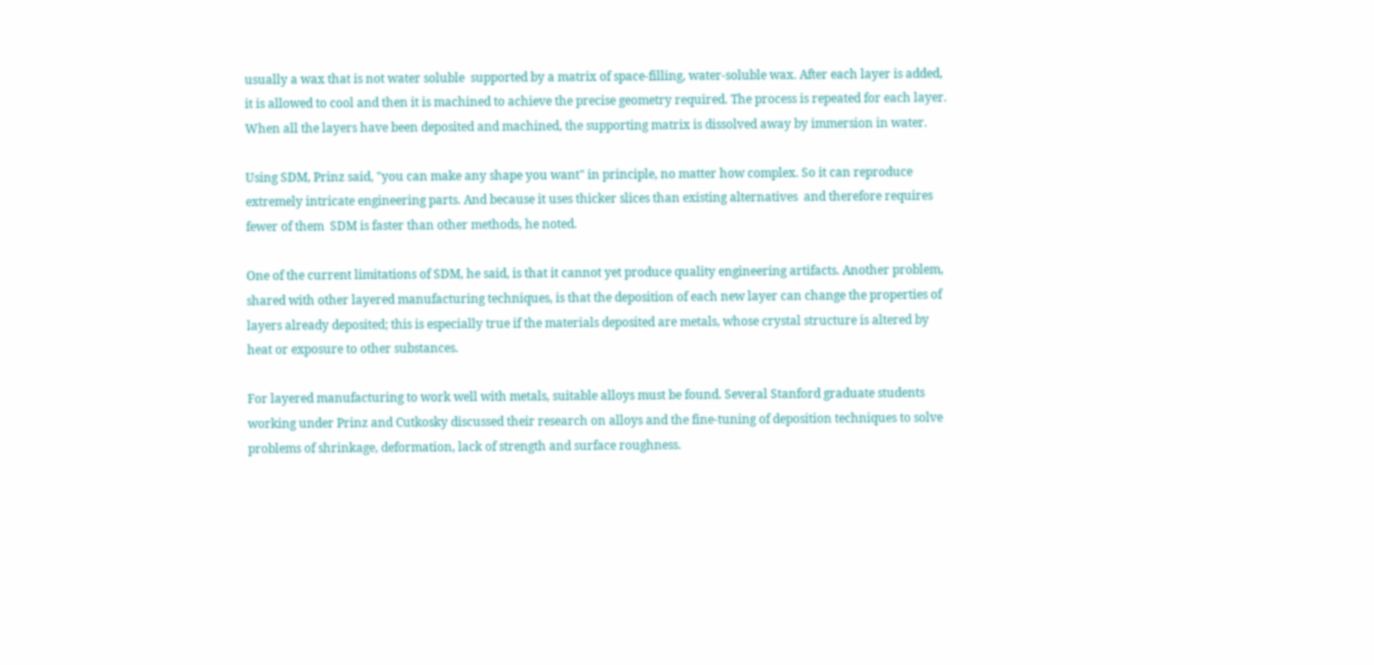usually a wax that is not water soluble  supported by a matrix of space-filling, water-soluble wax. After each layer is added, it is allowed to cool and then it is machined to achieve the precise geometry required. The process is repeated for each layer. When all the layers have been deposited and machined, the supporting matrix is dissolved away by immersion in water.

Using SDM, Prinz said, "you can make any shape you want" in principle, no matter how complex. So it can reproduce extremely intricate engineering parts. And because it uses thicker slices than existing alternatives  and therefore requires fewer of them  SDM is faster than other methods, he noted.

One of the current limitations of SDM, he said, is that it cannot yet produce quality engineering artifacts. Another problem, shared with other layered manufacturing techniques, is that the deposition of each new layer can change the properties of layers already deposited; this is especially true if the materials deposited are metals, whose crystal structure is altered by heat or exposure to other substances.

For layered manufacturing to work well with metals, suitable alloys must be found. Several Stanford graduate students working under Prinz and Cutkosky discussed their research on alloys and the fine-tuning of deposition techniques to solve problems of shrinkage, deformation, lack of strength and surface roughness.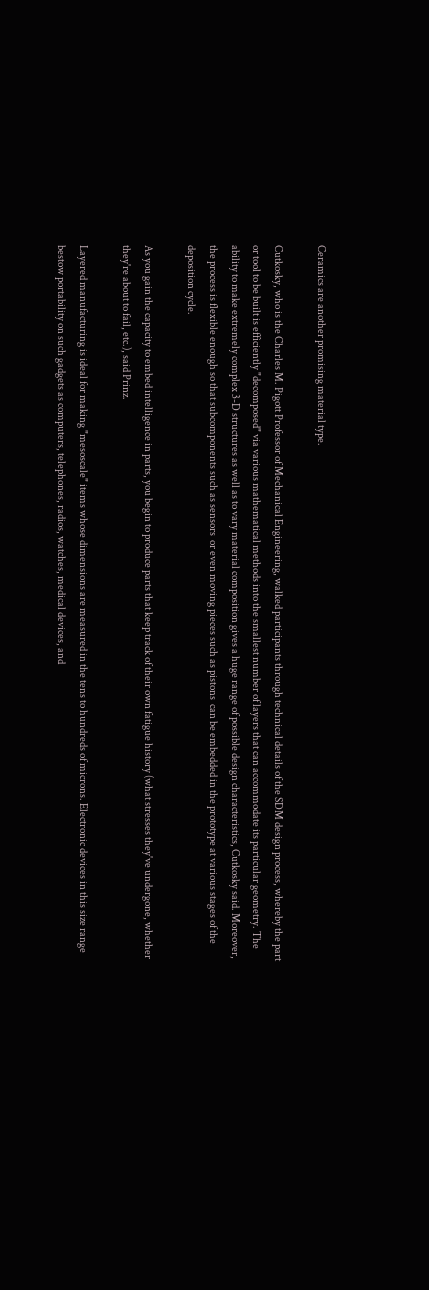Ceramics are another promising material type.

Cutkosky, who is the Charles M. Pigott Professor of Mechanical Engineering, walked participants through technical details of the SDM design process, whereby the part or tool to be built is efficiently "decomposed" via various mathematical methods into the smallest number of layers that can accommodate its particular geometry. The ability to make extremely complex 3-D structures as well as to vary material composition gives a huge range of possible design characteristics, Cutkosky said. Moreover, the process is flexible enough so that subcomponents such as sensors  or even moving pieces such as pistons  can be embedded in the prototype at various stages of the deposition cycle.

As you gain the capacity to embed intelligence in parts, you begin to produce parts that keep track of their own fatigue history (what stresses they've undergone, whether they're about to fail, etc.), said Prinz.

Layered manufacturing is ideal for making "mesoscale" items whose dimensions are measured in the tens to hundreds of microns. Electronic devices in this size range bestow portability on such gadgets as computers, telephones, radios, watches, medical devices, and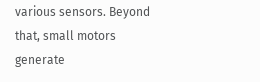various sensors. Beyond that, small motors generate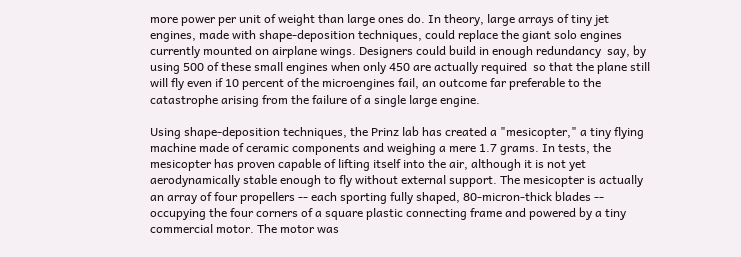more power per unit of weight than large ones do. In theory, large arrays of tiny jet engines, made with shape-deposition techniques, could replace the giant solo engines currently mounted on airplane wings. Designers could build in enough redundancy  say, by using 500 of these small engines when only 450 are actually required  so that the plane still will fly even if 10 percent of the microengines fail, an outcome far preferable to the catastrophe arising from the failure of a single large engine.

Using shape-deposition techniques, the Prinz lab has created a "mesicopter," a tiny flying machine made of ceramic components and weighing a mere 1.7 grams. In tests, the mesicopter has proven capable of lifting itself into the air, although it is not yet aerodynamically stable enough to fly without external support. The mesicopter is actually an array of four propellers -- each sporting fully shaped, 80-micron-thick blades -- occupying the four corners of a square plastic connecting frame and powered by a tiny commercial motor. The motor was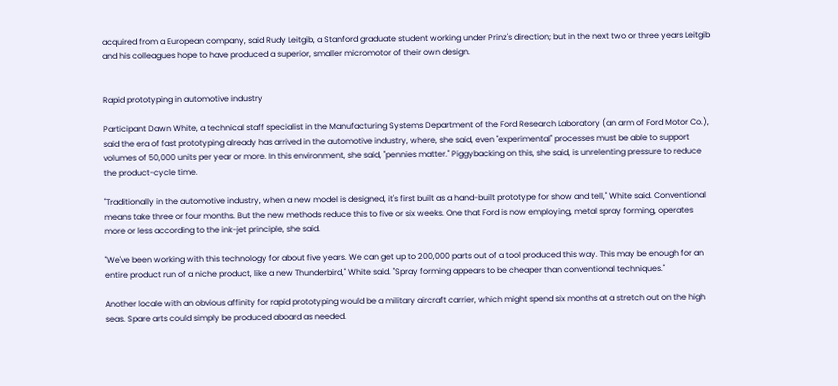acquired from a European company, said Rudy Leitgib, a Stanford graduate student working under Prinz's direction; but in the next two or three years Leitgib and his colleagues hope to have produced a superior, smaller micromotor of their own design.


Rapid prototyping in automotive industry

Participant Dawn White, a technical staff specialist in the Manufacturing Systems Department of the Ford Research Laboratory (an arm of Ford Motor Co.), said the era of fast prototyping already has arrived in the automotive industry, where, she said, even "experimental" processes must be able to support volumes of 50,000 units per year or more. In this environment, she said, "pennies matter." Piggybacking on this, she said, is unrelenting pressure to reduce the product-cycle time.

"Traditionally in the automotive industry, when a new model is designed, it's first built as a hand-built prototype for show and tell," White said. Conventional means take three or four months. But the new methods reduce this to five or six weeks. One that Ford is now employing, metal spray forming, operates more or less according to the ink-jet principle, she said.

"We've been working with this technology for about five years. We can get up to 200,000 parts out of a tool produced this way. This may be enough for an entire product run of a niche product, like a new Thunderbird," White said. "Spray forming appears to be cheaper than conventional techniques."

Another locale with an obvious affinity for rapid prototyping would be a military aircraft carrier, which might spend six months at a stretch out on the high seas. Spare arts could simply be produced aboard as needed.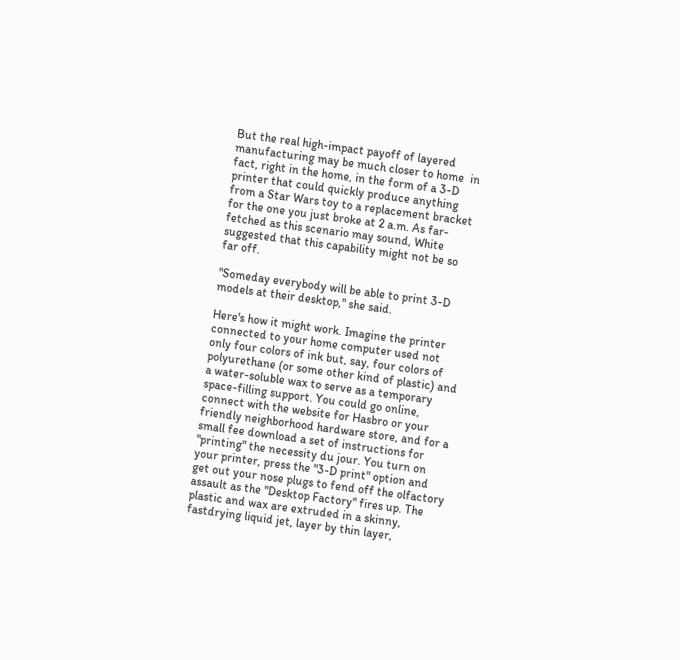But the real high-impact payoff of layered manufacturing may be much closer to home  in fact, right in the home, in the form of a 3-D printer that could quickly produce anything from a Star Wars toy to a replacement bracket for the one you just broke at 2 a.m. As far-fetched as this scenario may sound, White suggested that this capability might not be so far off.

"Someday everybody will be able to print 3-D models at their desktop," she said.

Here's how it might work. Imagine the printer connected to your home computer used not only four colors of ink but, say, four colors of polyurethane (or some other kind of plastic) and a water-soluble wax to serve as a temporary space-filling support. You could go online, connect with the website for Hasbro or your friendly neighborhood hardware store, and for a small fee download a set of instructions for "printing" the necessity du jour. You turn on your printer, press the "3-D print" option and get out your nose plugs to fend off the olfactory assault as the "Desktop Factory" fires up. The plastic and wax are extruded in a skinny, fastdrying liquid jet, layer by thin layer,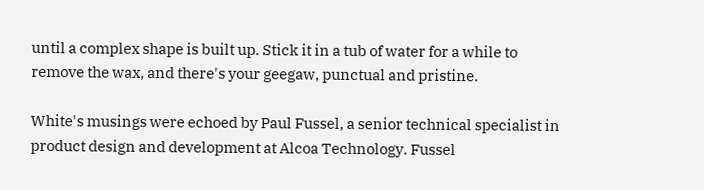until a complex shape is built up. Stick it in a tub of water for a while to remove the wax, and there's your geegaw, punctual and pristine.

White's musings were echoed by Paul Fussel, a senior technical specialist in product design and development at Alcoa Technology. Fussel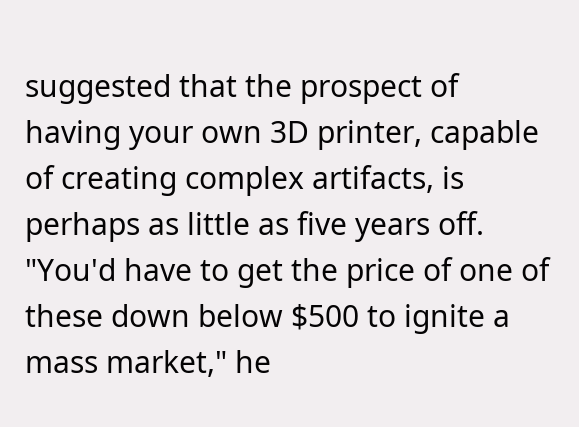suggested that the prospect of having your own 3D printer, capable of creating complex artifacts, is perhaps as little as five years off. "You'd have to get the price of one of these down below $500 to ignite a mass market," he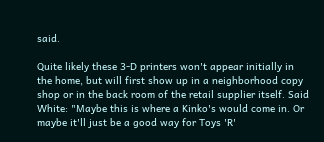said.

Quite likely these 3-D printers won't appear initially in the home, but will first show up in a neighborhood copy shop or in the back room of the retail supplier itself. Said White: "Maybe this is where a Kinko's would come in. Or maybe it'll just be a good way for Toys 'R'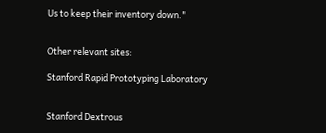Us to keep their inventory down."


Other relevant sites:

Stanford Rapid Prototyping Laboratory


Stanford Dextrous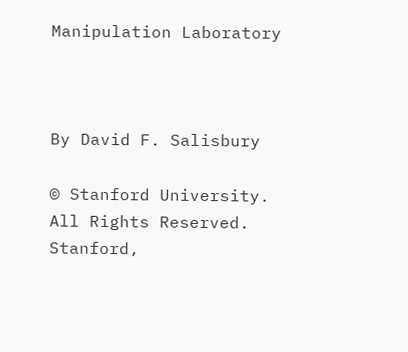Manipulation Laboratory



By David F. Salisbury

© Stanford University. All Rights Reserved. Stanford,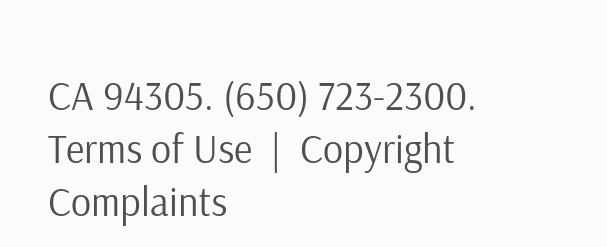CA 94305. (650) 723-2300. Terms of Use  |  Copyright Complaints